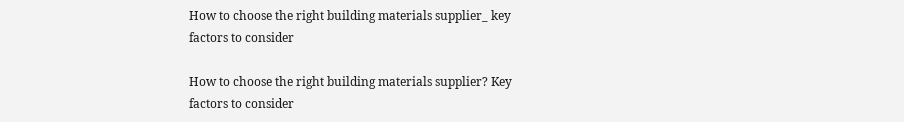How to choose the right building materials supplier_ key factors to consider

How to choose the right building materials supplier? Key factors to consider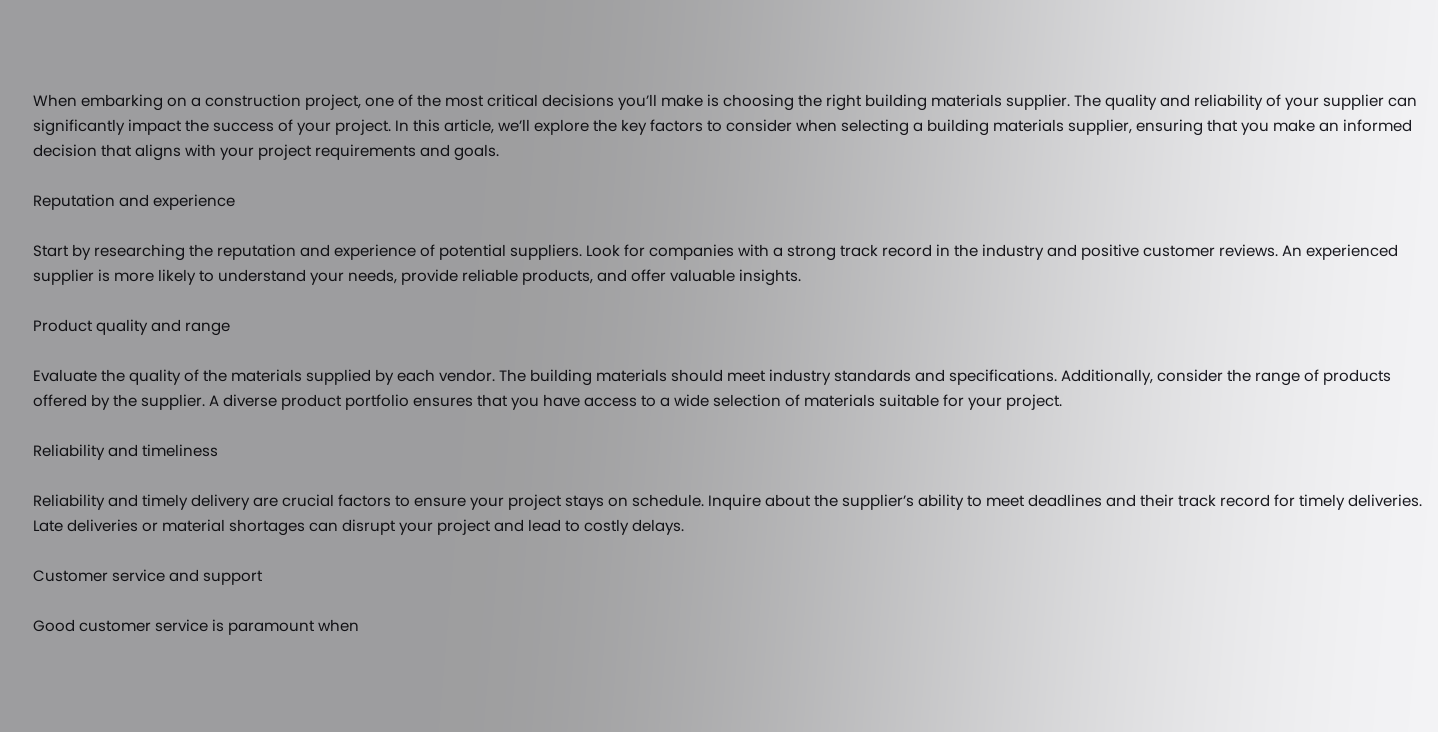When embarking on a construction project, one of the most critical decisions you’ll make is choosing the right building materials supplier. The quality and reliability of your supplier can significantly impact the success of your project. In this article, we’ll explore the key factors to consider when selecting a building materials supplier, ensuring that you make an informed decision that aligns with your project requirements and goals.

Reputation and experience

Start by researching the reputation and experience of potential suppliers. Look for companies with a strong track record in the industry and positive customer reviews. An experienced supplier is more likely to understand your needs, provide reliable products, and offer valuable insights.

Product quality and range

Evaluate the quality of the materials supplied by each vendor. The building materials should meet industry standards and specifications. Additionally, consider the range of products offered by the supplier. A diverse product portfolio ensures that you have access to a wide selection of materials suitable for your project.

Reliability and timeliness

Reliability and timely delivery are crucial factors to ensure your project stays on schedule. Inquire about the supplier’s ability to meet deadlines and their track record for timely deliveries. Late deliveries or material shortages can disrupt your project and lead to costly delays.

Customer service and support

Good customer service is paramount when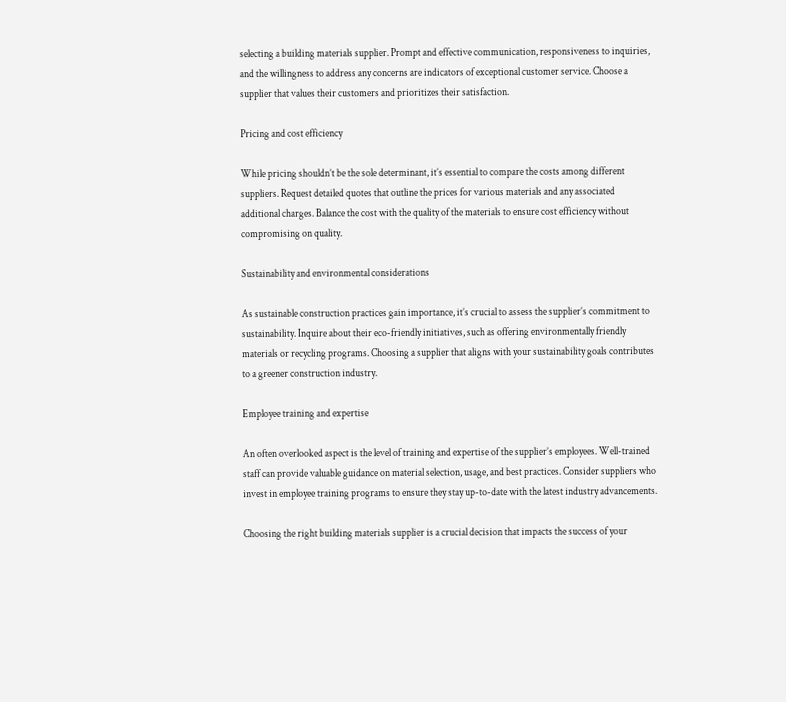selecting a building materials supplier. Prompt and effective communication, responsiveness to inquiries, and the willingness to address any concerns are indicators of exceptional customer service. Choose a supplier that values their customers and prioritizes their satisfaction.

Pricing and cost efficiency

While pricing shouldn’t be the sole determinant, it’s essential to compare the costs among different suppliers. Request detailed quotes that outline the prices for various materials and any associated additional charges. Balance the cost with the quality of the materials to ensure cost efficiency without compromising on quality.

Sustainability and environmental considerations

As sustainable construction practices gain importance, it’s crucial to assess the supplier’s commitment to sustainability. Inquire about their eco-friendly initiatives, such as offering environmentally friendly materials or recycling programs. Choosing a supplier that aligns with your sustainability goals contributes to a greener construction industry.

Employee training and expertise

An often overlooked aspect is the level of training and expertise of the supplier’s employees. Well-trained staff can provide valuable guidance on material selection, usage, and best practices. Consider suppliers who invest in employee training programs to ensure they stay up-to-date with the latest industry advancements.

Choosing the right building materials supplier is a crucial decision that impacts the success of your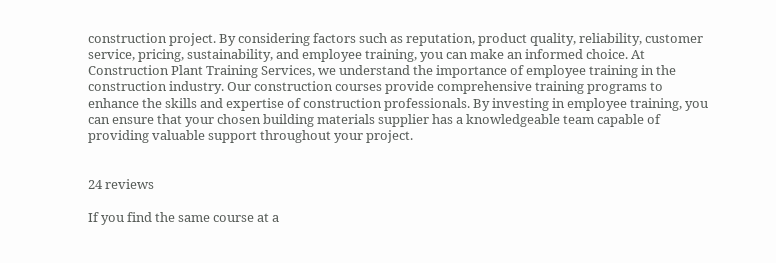construction project. By considering factors such as reputation, product quality, reliability, customer service, pricing, sustainability, and employee training, you can make an informed choice. At Construction Plant Training Services, we understand the importance of employee training in the construction industry. Our construction courses provide comprehensive training programs to enhance the skills and expertise of construction professionals. By investing in employee training, you can ensure that your chosen building materials supplier has a knowledgeable team capable of providing valuable support throughout your project.


24 reviews

If you find the same course at a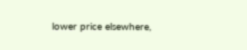lower price elsewhere,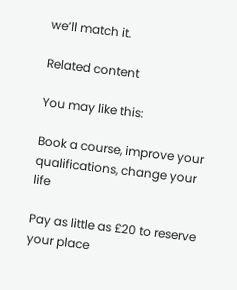we’ll match it.

Related content

You may like this:

Book a course, improve your qualifications, change your life

Pay as little as £20 to reserve your place